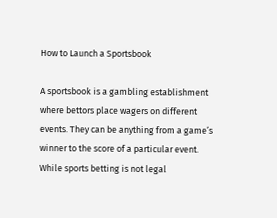How to Launch a Sportsbook

A sportsbook is a gambling establishment where bettors place wagers on different events. They can be anything from a game’s winner to the score of a particular event. While sports betting is not legal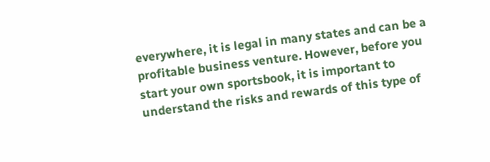everywhere, it is legal in many states and can be a profitable business venture. However, before you start your own sportsbook, it is important to understand the risks and rewards of this type of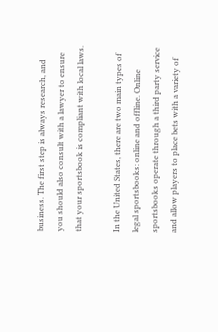business. The first step is always research, and you should also consult with a lawyer to ensure that your sportsbook is compliant with local laws.

In the United States, there are two main types of legal sportsbooks: online and offline. Online sportsbooks operate through a third party service and allow players to place bets with a variety of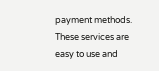payment methods. These services are easy to use and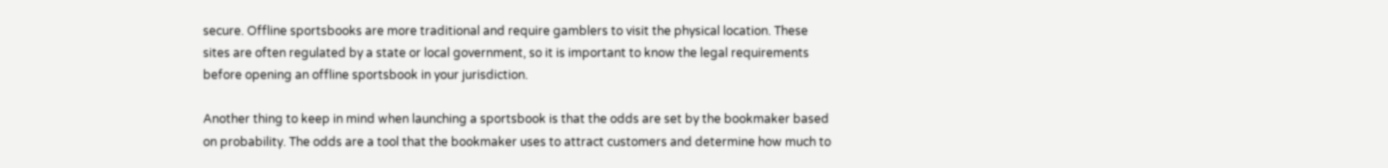secure. Offline sportsbooks are more traditional and require gamblers to visit the physical location. These sites are often regulated by a state or local government, so it is important to know the legal requirements before opening an offline sportsbook in your jurisdiction.

Another thing to keep in mind when launching a sportsbook is that the odds are set by the bookmaker based on probability. The odds are a tool that the bookmaker uses to attract customers and determine how much to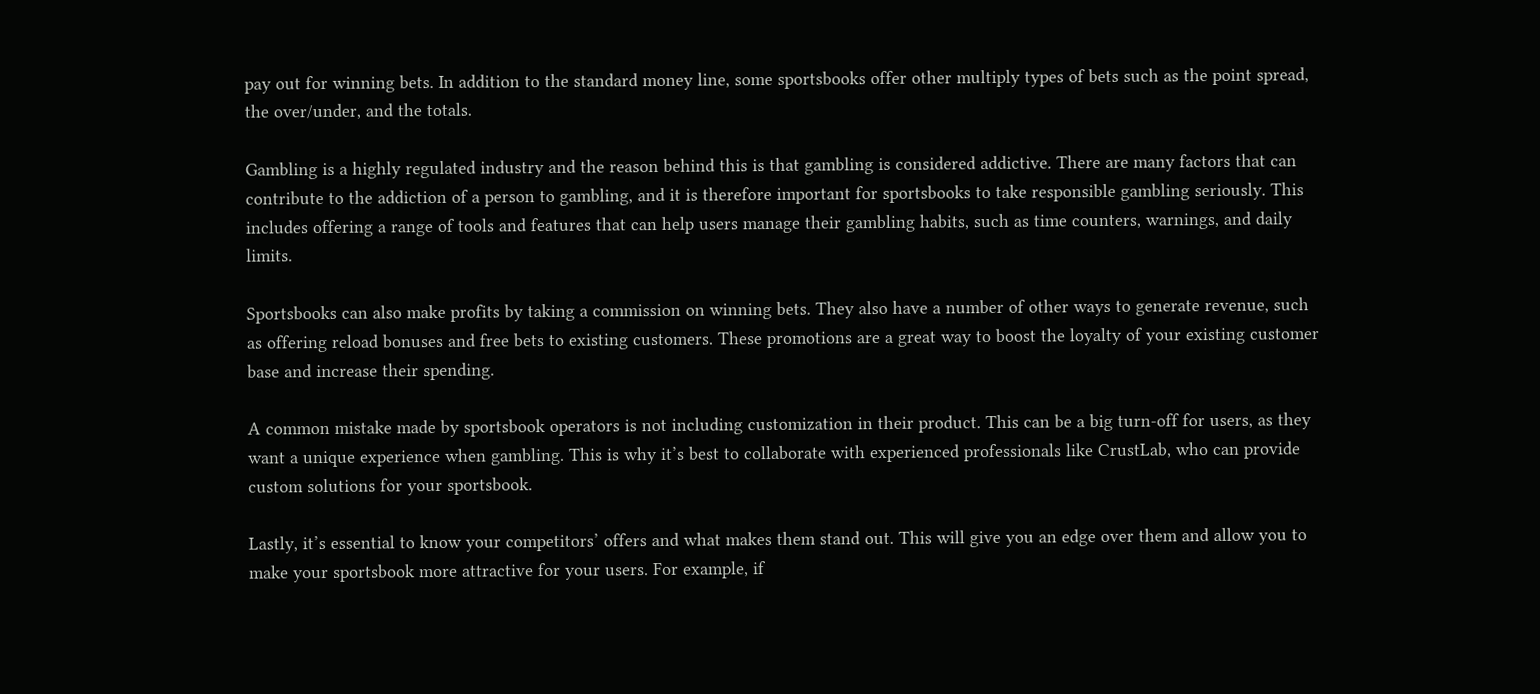pay out for winning bets. In addition to the standard money line, some sportsbooks offer other multiply types of bets such as the point spread, the over/under, and the totals.

Gambling is a highly regulated industry and the reason behind this is that gambling is considered addictive. There are many factors that can contribute to the addiction of a person to gambling, and it is therefore important for sportsbooks to take responsible gambling seriously. This includes offering a range of tools and features that can help users manage their gambling habits, such as time counters, warnings, and daily limits.

Sportsbooks can also make profits by taking a commission on winning bets. They also have a number of other ways to generate revenue, such as offering reload bonuses and free bets to existing customers. These promotions are a great way to boost the loyalty of your existing customer base and increase their spending.

A common mistake made by sportsbook operators is not including customization in their product. This can be a big turn-off for users, as they want a unique experience when gambling. This is why it’s best to collaborate with experienced professionals like CrustLab, who can provide custom solutions for your sportsbook.

Lastly, it’s essential to know your competitors’ offers and what makes them stand out. This will give you an edge over them and allow you to make your sportsbook more attractive for your users. For example, if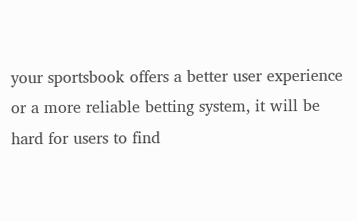your sportsbook offers a better user experience or a more reliable betting system, it will be hard for users to find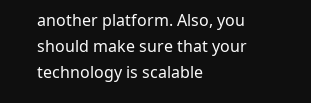another platform. Also, you should make sure that your technology is scalable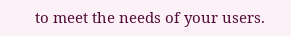to meet the needs of your users.